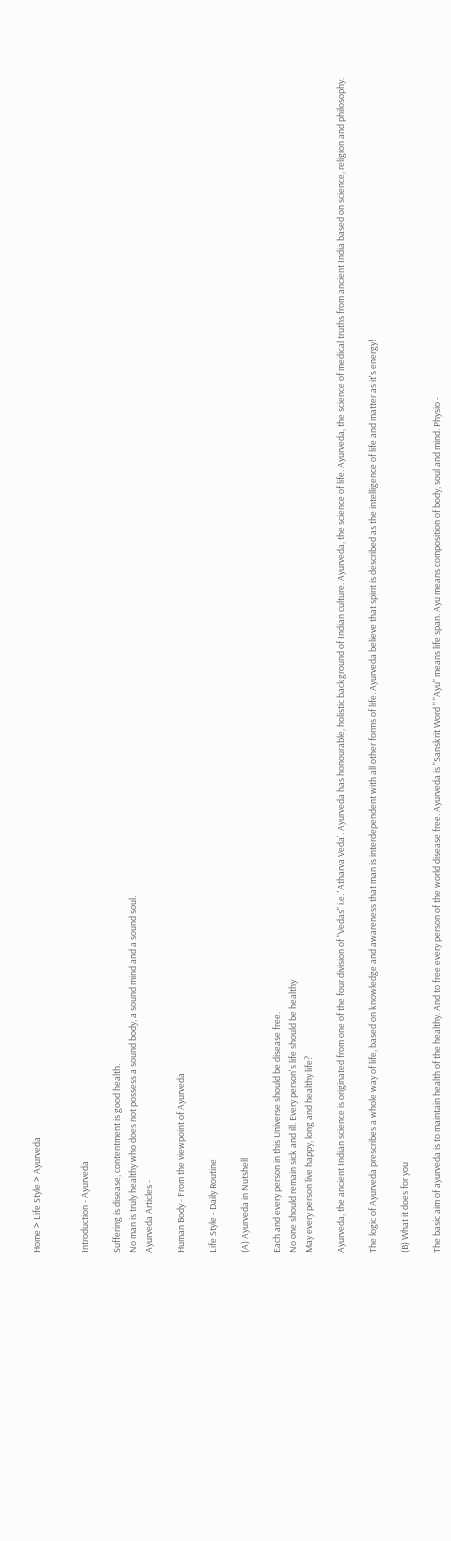Home > Life Style > Ayurveda


Introduction - Ayurveda

Suffering is disease, contentment is good health.
No man is truly healthy who does not possess a sound body, a sound mind and a sound soul.
Ayurveda Articles -

Human Body - From the viewpoint of Ayurveda

Life Style - Daily Routine

(A) Ayurveda in Nutshell

Each and every person in this Universe should be disease free.
No one should remain sick and ill. Every person's life should be healthy
May every person live happy, long and healthy life?

Ayurveda, the ancient Indian science is originated from one of the four division of "Vedas" i.e. 'Atharva Veda`. Ayurveda has honourable, holistic background of Indian culture. Ayurveda, the science of life. Ayurveda, the science of medical truths from ancient India based on science, religion and philosophy.

The logic of Ayurveda prescribes a whole way of life, based on knowledge and awareness that man is interdependent with all other forms of life. Ayurveda believe that spirit is described as the intelligence of life and matter as it's energy!

(B) What it does for you

The basic aim of ayurveda is to maintain health of the healthy. And to free every person of the world disease free. Ayurveda is "Sanskrit Word " "Ayu" means life span. Ayu means composition of body, soul and mind. Physio -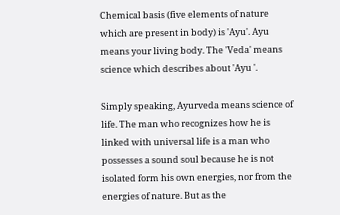Chemical basis (five elements of nature which are present in body) is 'Ayu'. Ayu means your living body. The 'Veda' means science which describes about 'Ayu '.

Simply speaking, Ayurveda means science of life. The man who recognizes how he is linked with universal life is a man who possesses a sound soul because he is not isolated form his own energies, nor from the energies of nature. But as the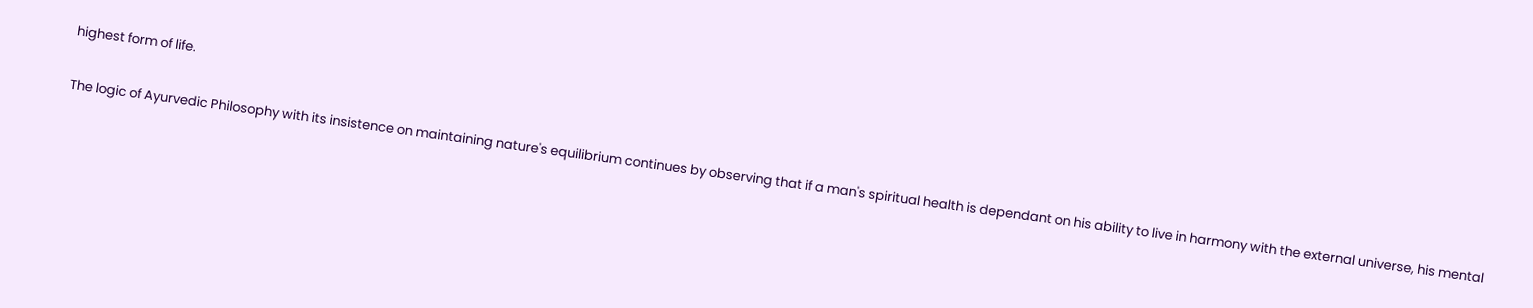highest form of life.

The logic of Ayurvedic Philosophy with its insistence on maintaining nature's equilibrium continues by observing that if a man's spiritual health is dependant on his ability to live in harmony with the external universe, his mental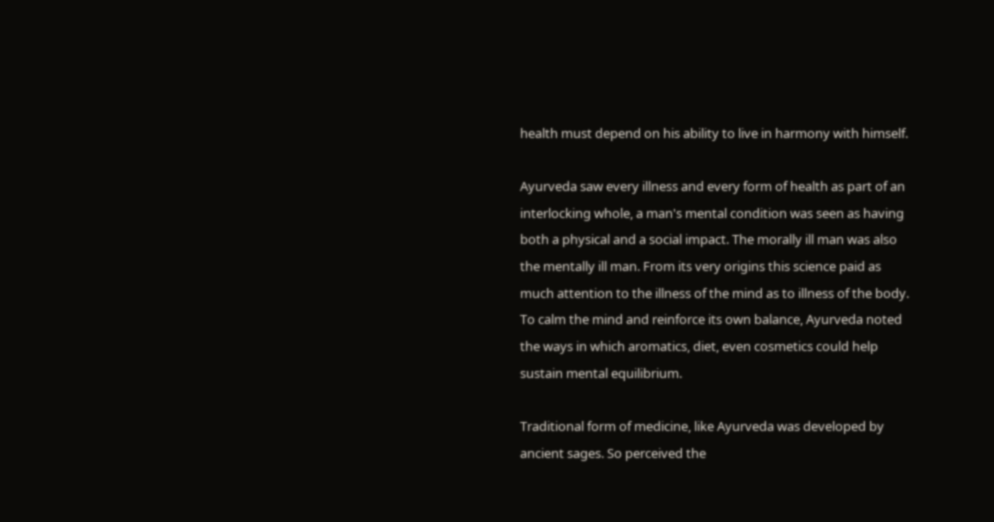health must depend on his ability to live in harmony with himself.

Ayurveda saw every illness and every form of health as part of an interlocking whole, a man's mental condition was seen as having both a physical and a social impact. The morally ill man was also the mentally ill man. From its very origins this science paid as much attention to the illness of the mind as to illness of the body. To calm the mind and reinforce its own balance, Ayurveda noted the ways in which aromatics, diet, even cosmetics could help sustain mental equilibrium.

Traditional form of medicine, like Ayurveda was developed by ancient sages. So perceived the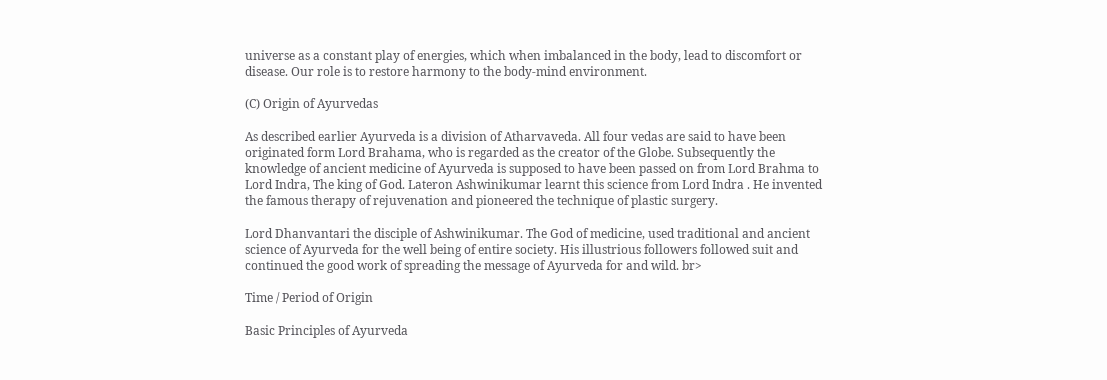universe as a constant play of energies, which when imbalanced in the body, lead to discomfort or disease. Our role is to restore harmony to the body-mind environment.

(C) Origin of Ayurvedas

As described earlier Ayurveda is a division of Atharvaveda. All four vedas are said to have been originated form Lord Brahama, who is regarded as the creator of the Globe. Subsequently the knowledge of ancient medicine of Ayurveda is supposed to have been passed on from Lord Brahma to Lord Indra, The king of God. Lateron Ashwinikumar learnt this science from Lord Indra . He invented the famous therapy of rejuvenation and pioneered the technique of plastic surgery.

Lord Dhanvantari the disciple of Ashwinikumar. The God of medicine, used traditional and ancient science of Ayurveda for the well being of entire society. His illustrious followers followed suit and continued the good work of spreading the message of Ayurveda for and wild. br>

Time / Period of Origin

Basic Principles of Ayurveda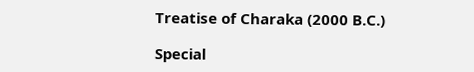Treatise of Charaka (2000 B.C.)

Special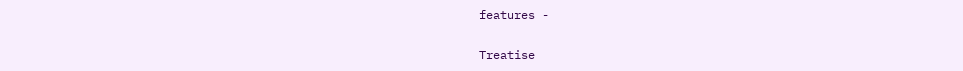features -

Treatise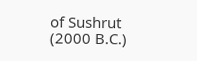of Sushrut (2000 B.C.)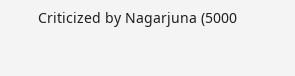Criticized by Nagarjuna (5000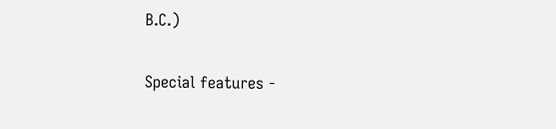B.C.)

Special features -